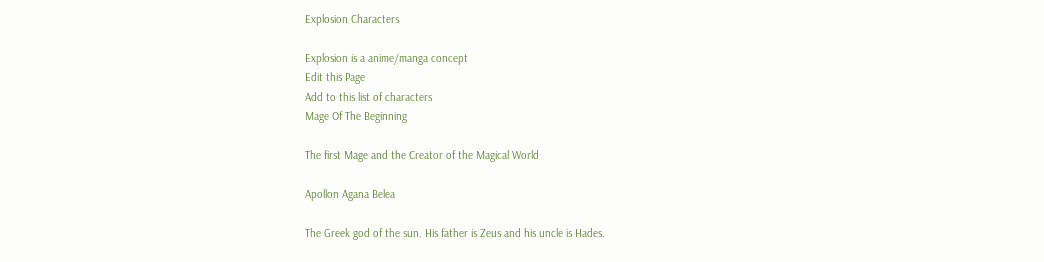Explosion Characters

Explosion is a anime/manga concept
Edit this Page
Add to this list of characters
Mage Of The Beginning

The first Mage and the Creator of the Magical World

Apollon Agana Belea

The Greek god of the sun. His father is Zeus and his uncle is Hades.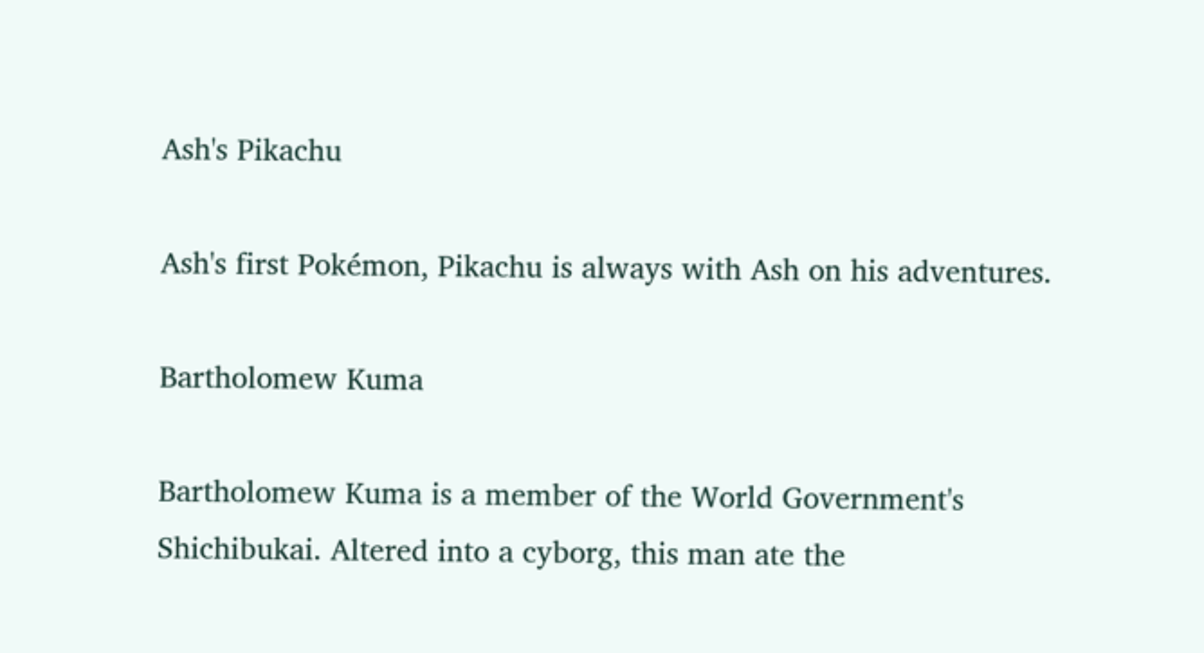Ash's Pikachu

Ash's first Pokémon, Pikachu is always with Ash on his adventures.

Bartholomew Kuma

Bartholomew Kuma is a member of the World Government's Shichibukai. Altered into a cyborg, this man ate the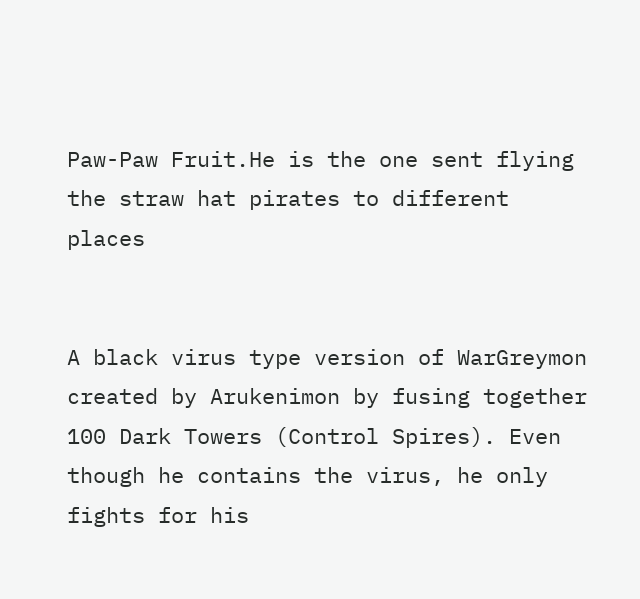Paw-Paw Fruit.He is the one sent flying the straw hat pirates to different places


A black virus type version of WarGreymon created by Arukenimon by fusing together 100 Dark Towers (Control Spires). Even though he contains the virus, he only fights for his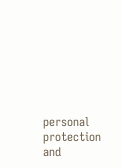personal protection and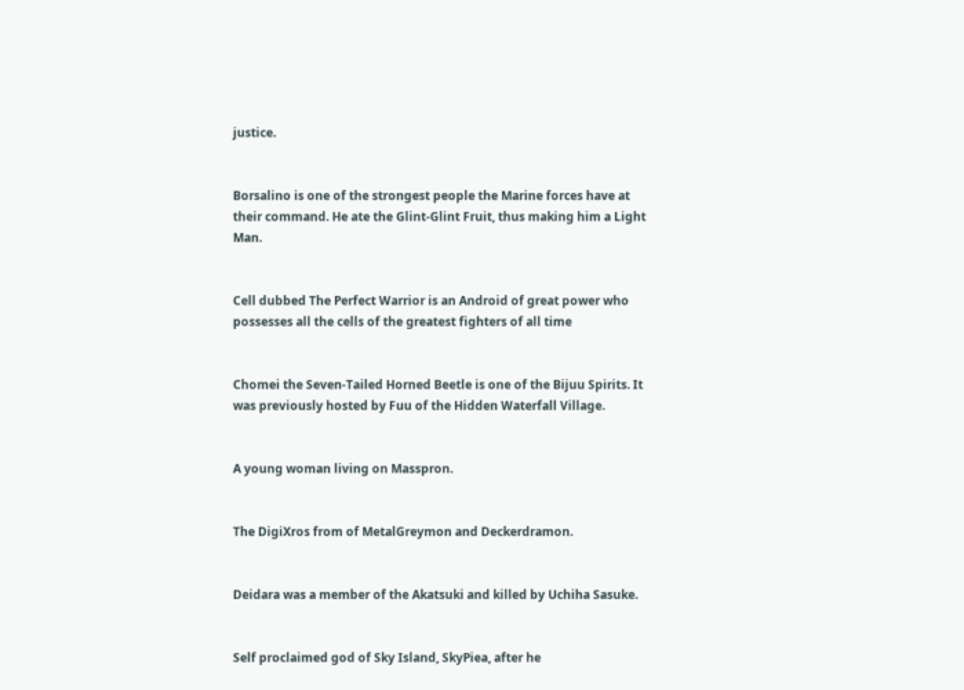justice.


Borsalino is one of the strongest people the Marine forces have at their command. He ate the Glint-Glint Fruit, thus making him a Light Man.


Cell dubbed The Perfect Warrior is an Android of great power who possesses all the cells of the greatest fighters of all time


Chomei the Seven-Tailed Horned Beetle is one of the Bijuu Spirits. It was previously hosted by Fuu of the Hidden Waterfall Village.


A young woman living on Masspron.


The DigiXros from of MetalGreymon and Deckerdramon.


Deidara was a member of the Akatsuki and killed by Uchiha Sasuke.


Self proclaimed god of Sky Island, SkyPiea, after he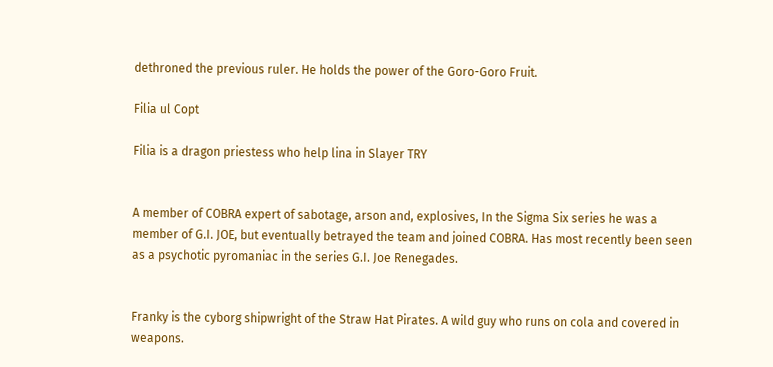dethroned the previous ruler. He holds the power of the Goro-Goro Fruit.

Filia ul Copt

Filia is a dragon priestess who help lina in Slayer TRY


A member of COBRA expert of sabotage, arson and, explosives, In the Sigma Six series he was a member of G.I. JOE, but eventually betrayed the team and joined COBRA. Has most recently been seen as a psychotic pyromaniac in the series G.I. Joe Renegades.


Franky is the cyborg shipwright of the Straw Hat Pirates. A wild guy who runs on cola and covered in weapons.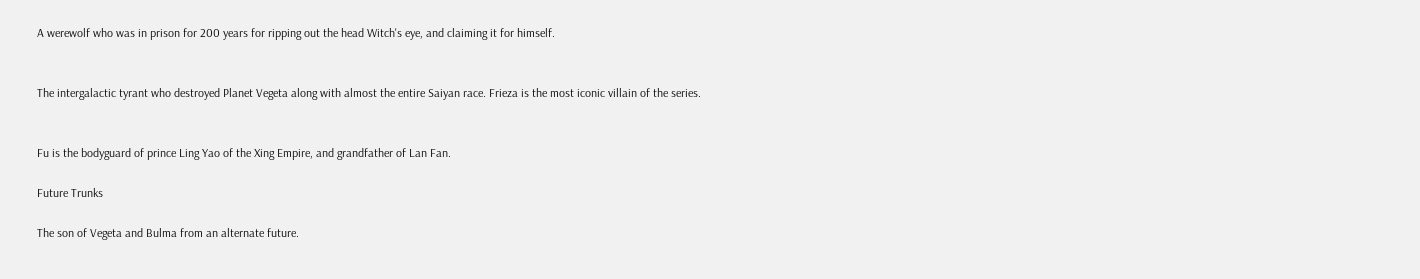A werewolf who was in prison for 200 years for ripping out the head Witch's eye, and claiming it for himself.


The intergalactic tyrant who destroyed Planet Vegeta along with almost the entire Saiyan race. Frieza is the most iconic villain of the series.


Fu is the bodyguard of prince Ling Yao of the Xing Empire, and grandfather of Lan Fan.

Future Trunks

The son of Vegeta and Bulma from an alternate future.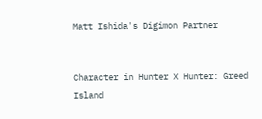Matt Ishida's Digimon Partner


Character in Hunter X Hunter: Greed Island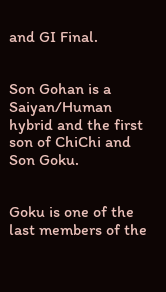and GI Final.


Son Gohan is a Saiyan/Human hybrid and the first son of ChiChi and Son Goku.


Goku is one of the last members of the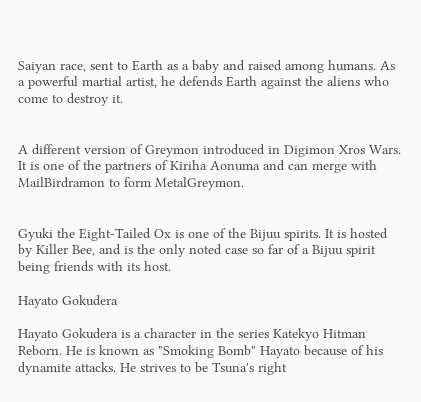Saiyan race, sent to Earth as a baby and raised among humans. As a powerful martial artist, he defends Earth against the aliens who come to destroy it.


A different version of Greymon introduced in Digimon Xros Wars. It is one of the partners of Kiriha Aonuma and can merge with MailBirdramon to form MetalGreymon.


Gyuki the Eight-Tailed Ox is one of the Bijuu spirits. It is hosted by Killer Bee, and is the only noted case so far of a Bijuu spirit being friends with its host.

Hayato Gokudera

Hayato Gokudera is a character in the series Katekyo Hitman Reborn. He is known as "Smoking Bomb" Hayato because of his dynamite attacks. He strives to be Tsuna's right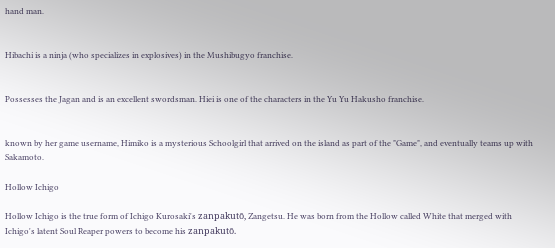hand man.


Hibachi is a ninja (who specializes in explosives) in the Mushibugyo franchise.


Possesses the Jagan and is an excellent swordsman. Hiei is one of the characters in the Yu Yu Hakusho franchise.


known by her game username, Himiko is a mysterious Schoolgirl that arrived on the island as part of the "Game", and eventually teams up with Sakamoto.

Hollow Ichigo

Hollow Ichigo is the true form of Ichigo Kurosaki's zanpakutō, Zangetsu. He was born from the Hollow called White that merged with Ichigo's latent Soul Reaper powers to become his zanpakutō.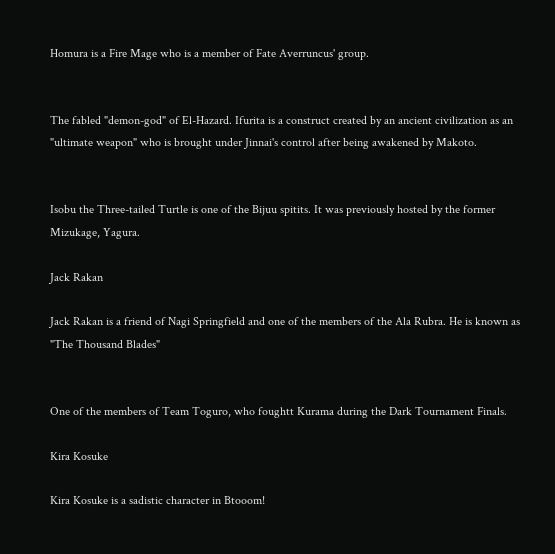Homura is a Fire Mage who is a member of Fate Averruncus' group.


The fabled "demon-god" of El-Hazard. Ifurita is a construct created by an ancient civilization as an "ultimate weapon" who is brought under Jinnai's control after being awakened by Makoto.


Isobu the Three-tailed Turtle is one of the Bijuu spitits. It was previously hosted by the former Mizukage, Yagura.

Jack Rakan

Jack Rakan is a friend of Nagi Springfield and one of the members of the Ala Rubra. He is known as "The Thousand Blades"


One of the members of Team Toguro, who foughtt Kurama during the Dark Tournament Finals.

Kira Kosuke

Kira Kosuke is a sadistic character in Btooom!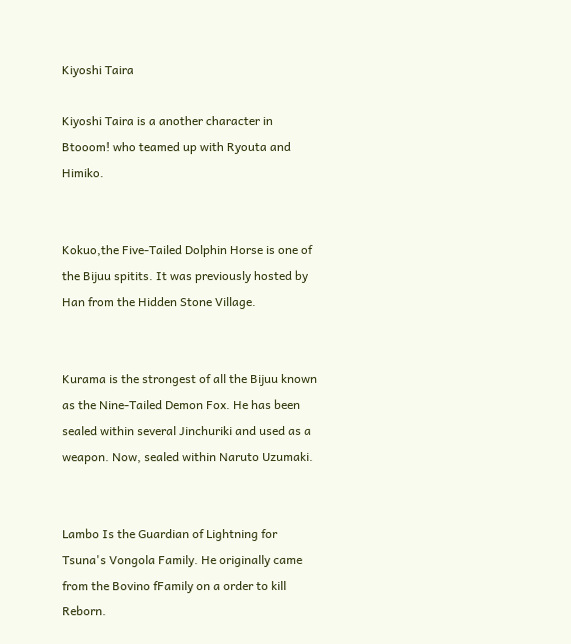Kiyoshi Taira

Kiyoshi Taira is a another character in Btooom! who teamed up with Ryouta and Himiko.


Kokuo,the Five-Tailed Dolphin Horse is one of the Bijuu spitits. It was previously hosted by Han from the Hidden Stone Village.


Kurama is the strongest of all the Bijuu known as the Nine-Tailed Demon Fox. He has been sealed within several Jinchuriki and used as a weapon. Now, sealed within Naruto Uzumaki.


Lambo Is the Guardian of Lightning for Tsuna's Vongola Family. He originally came from the Bovino fFamily on a order to kill Reborn.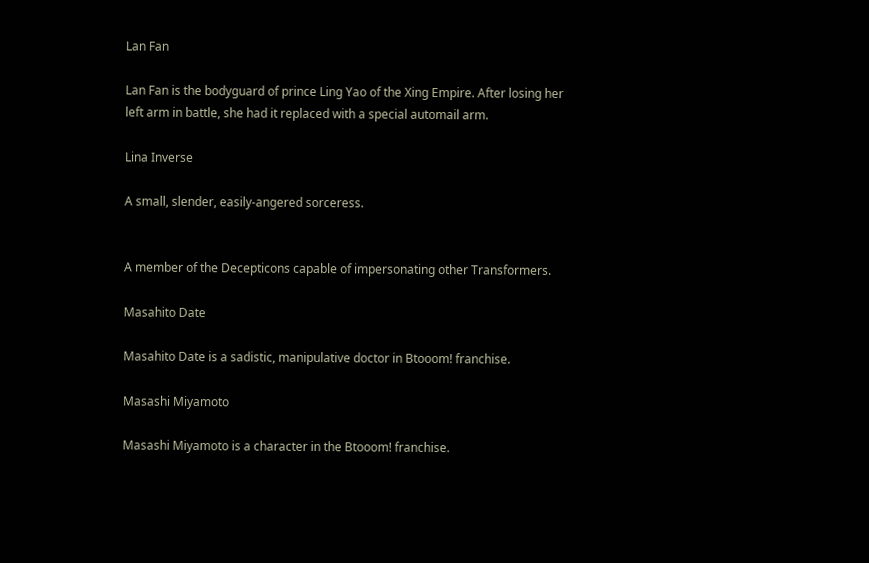Lan Fan

Lan Fan is the bodyguard of prince Ling Yao of the Xing Empire. After losing her left arm in battle, she had it replaced with a special automail arm.

Lina Inverse

A small, slender, easily-angered sorceress.


A member of the Decepticons capable of impersonating other Transformers.

Masahito Date

Masahito Date is a sadistic, manipulative doctor in Btooom! franchise.

Masashi Miyamoto

Masashi Miyamoto is a character in the Btooom! franchise.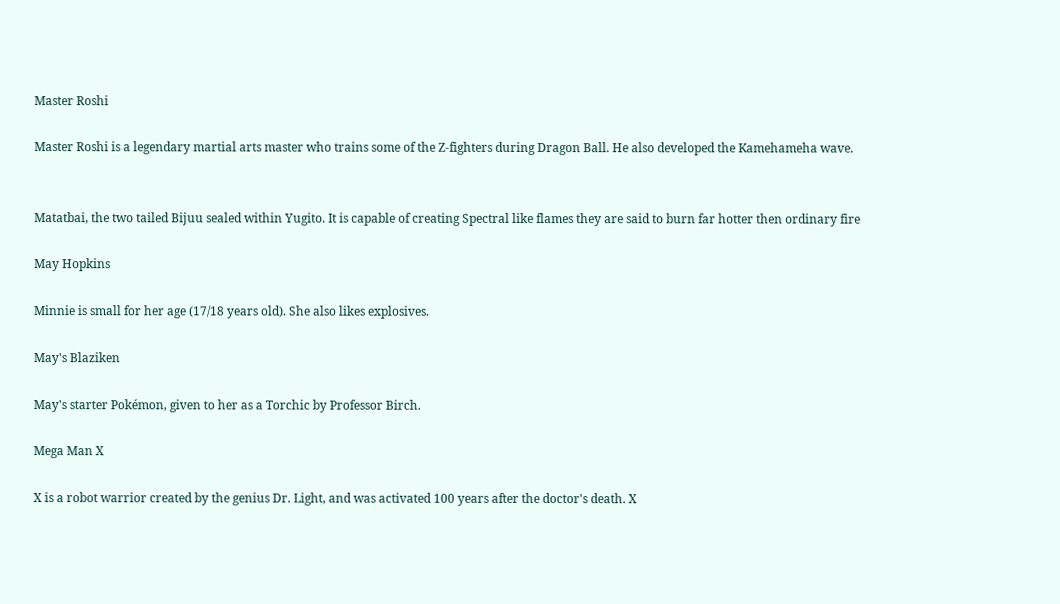Master Roshi

Master Roshi is a legendary martial arts master who trains some of the Z-fighters during Dragon Ball. He also developed the Kamehameha wave.


Matatbai, the two tailed Bijuu sealed within Yugito. It is capable of creating Spectral like flames they are said to burn far hotter then ordinary fire

May Hopkins

Minnie is small for her age (17/18 years old). She also likes explosives.

May's Blaziken

May's starter Pokémon, given to her as a Torchic by Professor Birch.

Mega Man X

X is a robot warrior created by the genius Dr. Light, and was activated 100 years after the doctor's death. X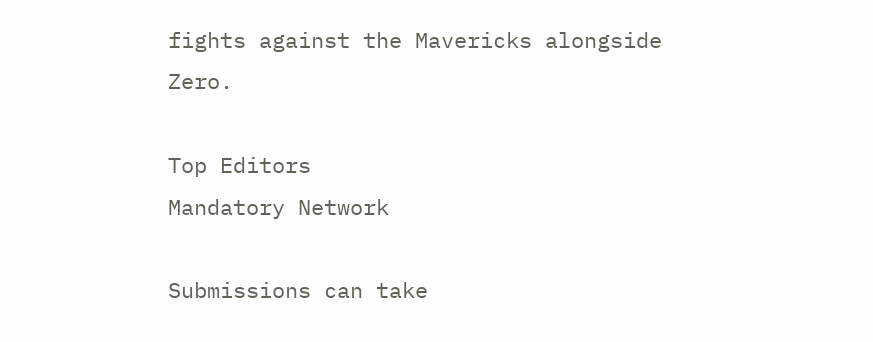fights against the Mavericks alongside Zero.

Top Editors
Mandatory Network

Submissions can take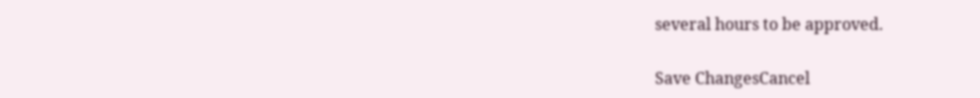several hours to be approved.

Save ChangesCancel